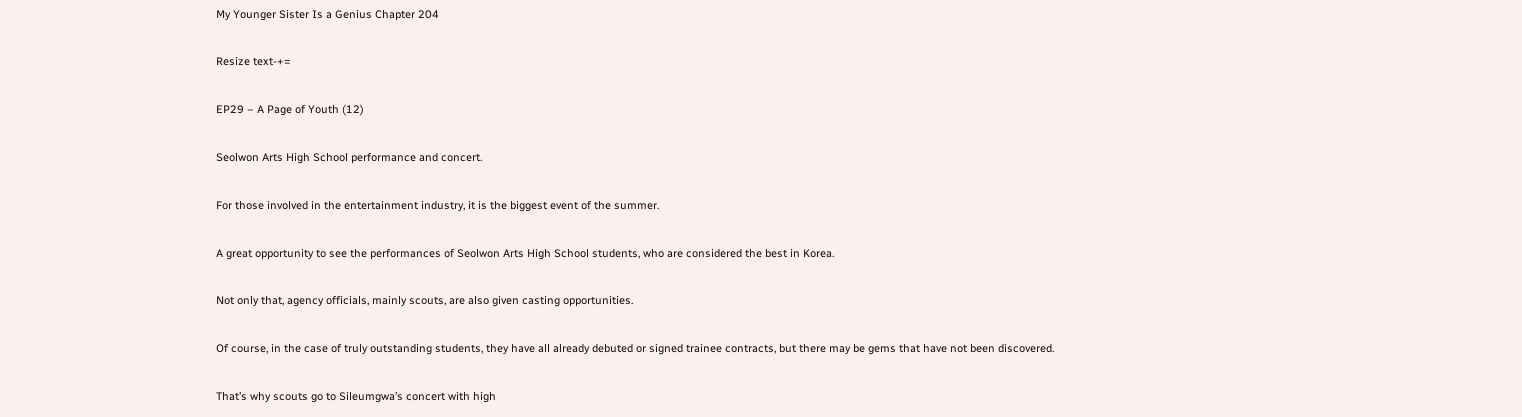My Younger Sister Is a Genius Chapter 204

Resize text-+=

EP29 – A Page of Youth (12)

Seolwon Arts High School performance and concert.

For those involved in the entertainment industry, it is the biggest event of the summer.

A great opportunity to see the performances of Seolwon Arts High School students, who are considered the best in Korea.

Not only that, agency officials, mainly scouts, are also given casting opportunities.

Of course, in the case of truly outstanding students, they have all already debuted or signed trainee contracts, but there may be gems that have not been discovered.

That’s why scouts go to Sileumgwa’s concert with high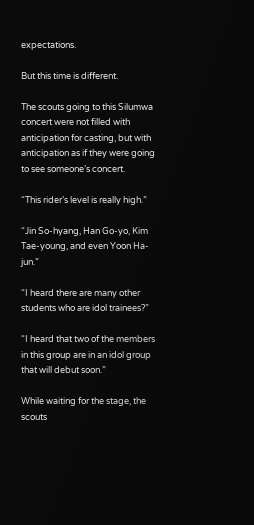expectations.

But this time is different.

The scouts going to this Silumwa concert were not filled with anticipation for casting, but with anticipation as if they were going to see someone’s concert.

“This rider’s level is really high.”

“Jin So-hyang, Han Go-yo, Kim Tae-young, and even Yoon Ha-jun.”

“I heard there are many other students who are idol trainees?”

“I heard that two of the members in this group are in an idol group that will debut soon.”

While waiting for the stage, the scouts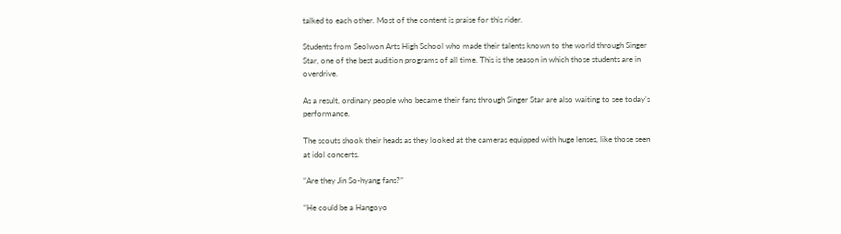talked to each other. Most of the content is praise for this rider.

Students from Seolwon Arts High School who made their talents known to the world through Singer Star, one of the best audition programs of all time. This is the season in which those students are in overdrive.

As a result, ordinary people who became their fans through Singer Star are also waiting to see today’s performance.

The scouts shook their heads as they looked at the cameras equipped with huge lenses, like those seen at idol concerts.

“Are they Jin So-hyang fans?”

“He could be a Hangoyo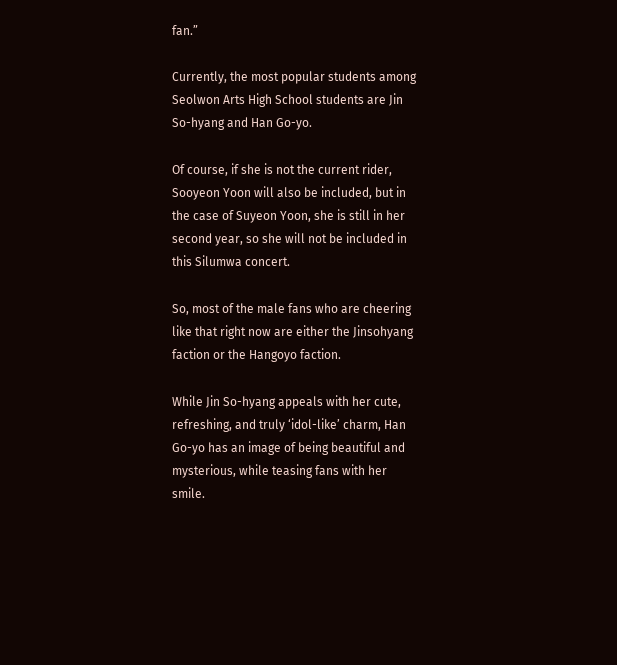fan.”

Currently, the most popular students among Seolwon Arts High School students are Jin So-hyang and Han Go-yo.

Of course, if she is not the current rider, Sooyeon Yoon will also be included, but in the case of Suyeon Yoon, she is still in her second year, so she will not be included in this Silumwa concert.

So, most of the male fans who are cheering like that right now are either the Jinsohyang faction or the Hangoyo faction.

While Jin So-hyang appeals with her cute, refreshing, and truly ‘idol-like’ charm, Han Go-yo has an image of being beautiful and mysterious, while teasing fans with her smile.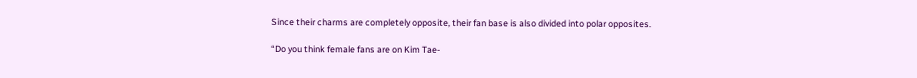Since their charms are completely opposite, their fan base is also divided into polar opposites.

“Do you think female fans are on Kim Tae-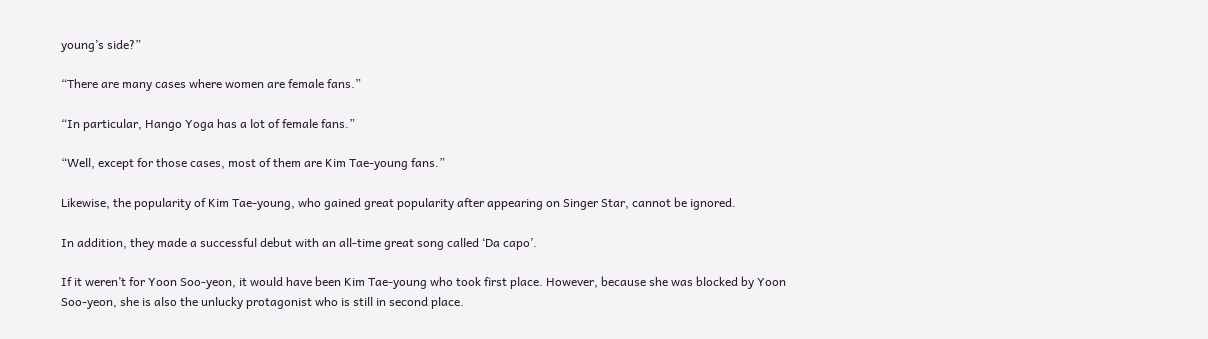young’s side?”

“There are many cases where women are female fans.”

“In particular, Hango Yoga has a lot of female fans.”

“Well, except for those cases, most of them are Kim Tae-young fans.”

Likewise, the popularity of Kim Tae-young, who gained great popularity after appearing on Singer Star, cannot be ignored.

In addition, they made a successful debut with an all-time great song called ‘Da capo’.

If it weren’t for Yoon Soo-yeon, it would have been Kim Tae-young who took first place. However, because she was blocked by Yoon Soo-yeon, she is also the unlucky protagonist who is still in second place.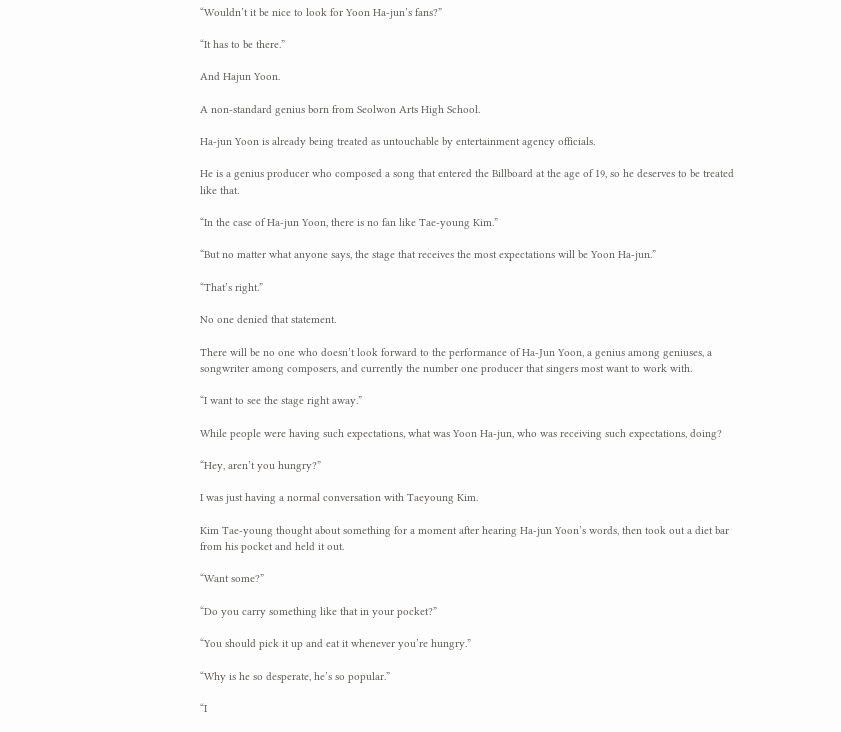“Wouldn’t it be nice to look for Yoon Ha-jun’s fans?”

“It has to be there.”

And Hajun Yoon.

A non-standard genius born from Seolwon Arts High School.

Ha-jun Yoon is already being treated as untouchable by entertainment agency officials.

He is a genius producer who composed a song that entered the Billboard at the age of 19, so he deserves to be treated like that.

“In the case of Ha-jun Yoon, there is no fan like Tae-young Kim.”

“But no matter what anyone says, the stage that receives the most expectations will be Yoon Ha-jun.”

“That’s right.”

No one denied that statement.

There will be no one who doesn’t look forward to the performance of Ha-Jun Yoon, a genius among geniuses, a songwriter among composers, and currently the number one producer that singers most want to work with.

“I want to see the stage right away.”

While people were having such expectations, what was Yoon Ha-jun, who was receiving such expectations, doing?

“Hey, aren’t you hungry?”

I was just having a normal conversation with Taeyoung Kim.

Kim Tae-young thought about something for a moment after hearing Ha-jun Yoon’s words, then took out a diet bar from his pocket and held it out.

“Want some?”

“Do you carry something like that in your pocket?”

“You should pick it up and eat it whenever you’re hungry.”

“Why is he so desperate, he’s so popular.”

“I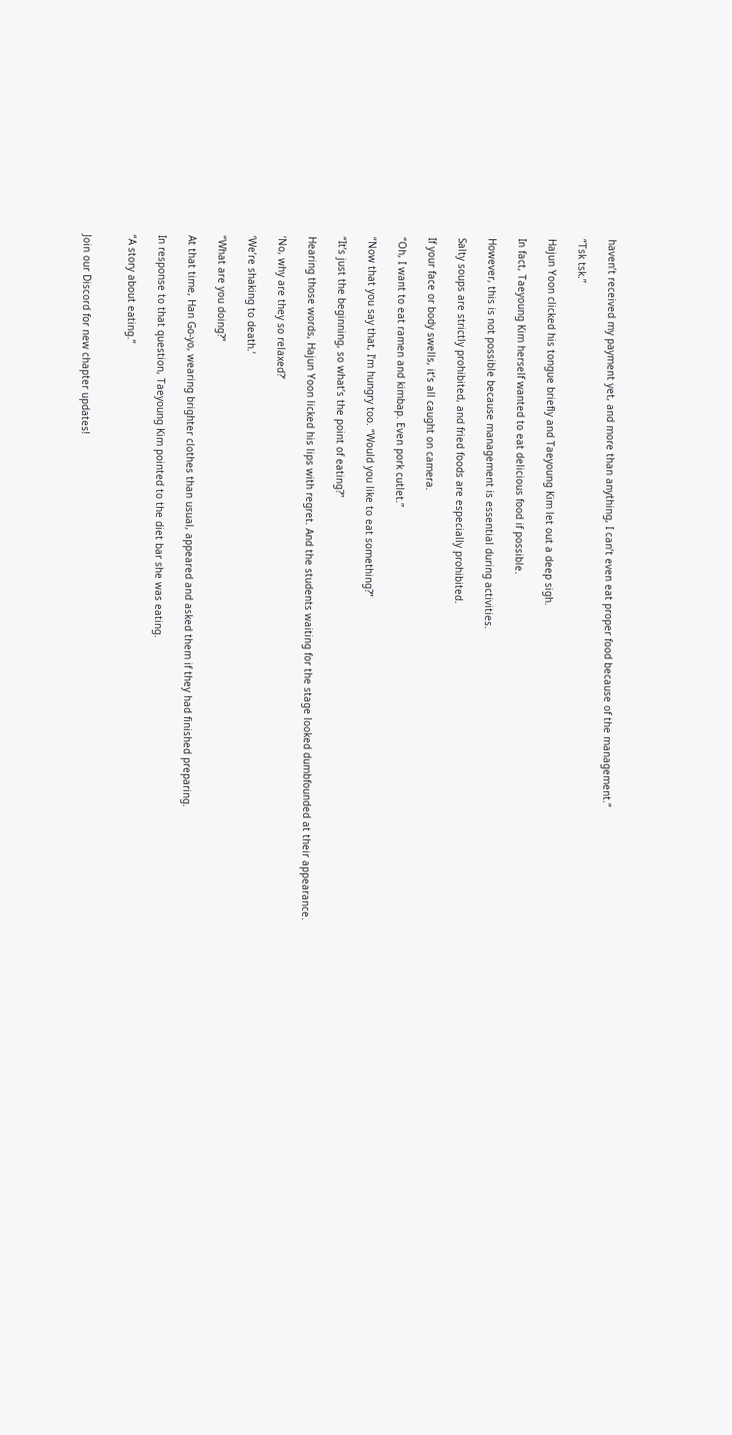haven’t received my payment yet, and more than anything, I can’t even eat proper food because of the management.”

“Tsk tsk.”

Hajun Yoon clicked his tongue briefly and Taeyoung Kim let out a deep sigh.

In fact, Taeyoung Kim herself wanted to eat delicious food if possible.

However, this is not possible because management is essential during activities.

Salty soups are strictly prohibited, and fried foods are especially prohibited.

If your face or body swells, it’s all caught on camera.

“Oh, I want to eat ramen and kimbap. Even pork cutlet.”

“Now that you say that, I’m hungry too. “Would you like to eat something?”

“It’s just the beginning, so what’s the point of eating?”

Hearing those words, Hajun Yoon licked his lips with regret. And the students waiting for the stage looked dumbfounded at their appearance.

‘No, why are they so relaxed?’

‘We’re shaking to death.’

“What are you doing?”

At that time, Han Go-yo, wearing brighter clothes than usual, appeared and asked them if they had finished preparing.

In response to that question, Taeyoung Kim pointed to the diet bar she was eating.

“A story about eating.”


Join our Discord for new chapter updates!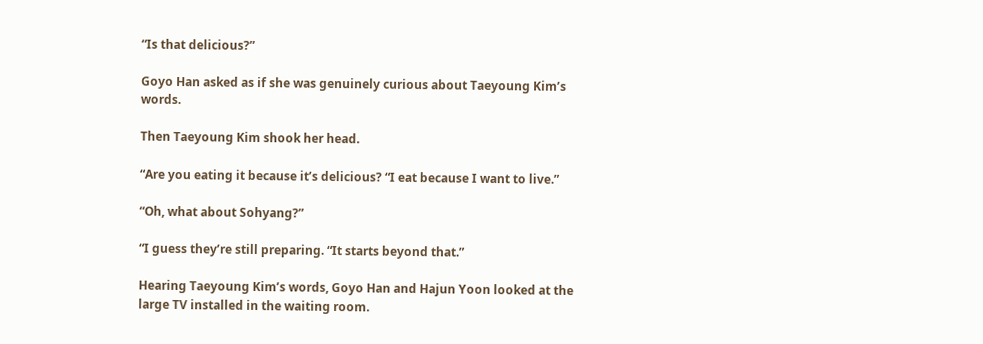“Is that delicious?”

Goyo Han asked as if she was genuinely curious about Taeyoung Kim’s words.

Then Taeyoung Kim shook her head.

“Are you eating it because it’s delicious? “I eat because I want to live.”

“Oh, what about Sohyang?”

“I guess they’re still preparing. “It starts beyond that.”

Hearing Taeyoung Kim’s words, Goyo Han and Hajun Yoon looked at the large TV installed in the waiting room.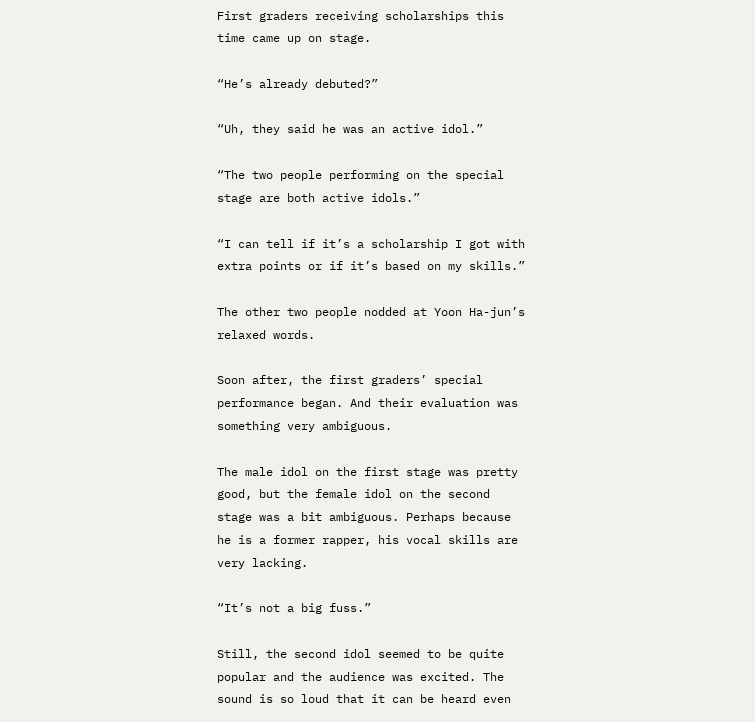First graders receiving scholarships this time came up on stage.

“He’s already debuted?”

“Uh, they said he was an active idol.”

“The two people performing on the special stage are both active idols.”

“I can tell if it’s a scholarship I got with extra points or if it’s based on my skills.”

The other two people nodded at Yoon Ha-jun’s relaxed words.

Soon after, the first graders’ special performance began. And their evaluation was something very ambiguous.

The male idol on the first stage was pretty good, but the female idol on the second stage was a bit ambiguous. Perhaps because he is a former rapper, his vocal skills are very lacking.

“It’s not a big fuss.”

Still, the second idol seemed to be quite popular and the audience was excited. The sound is so loud that it can be heard even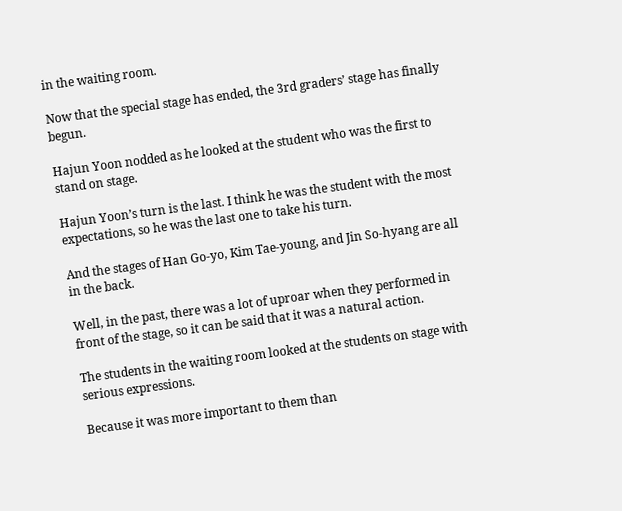in the waiting room.

Now that the special stage has ended, the 3rd graders’ stage has finally begun.

Hajun Yoon nodded as he looked at the student who was the first to stand on stage.

Hajun Yoon’s turn is the last. I think he was the student with the most expectations, so he was the last one to take his turn.

And the stages of Han Go-yo, Kim Tae-young, and Jin So-hyang are all in the back.

Well, in the past, there was a lot of uproar when they performed in front of the stage, so it can be said that it was a natural action.

The students in the waiting room looked at the students on stage with serious expressions.

Because it was more important to them than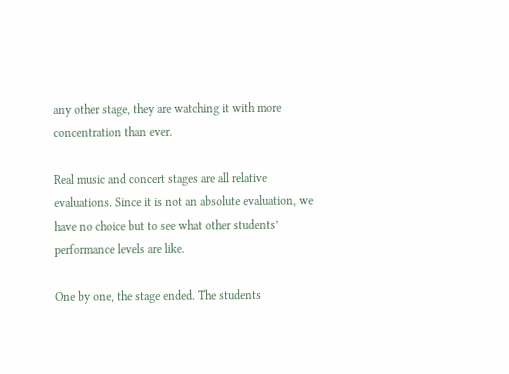any other stage, they are watching it with more concentration than ever.

Real music and concert stages are all relative evaluations. Since it is not an absolute evaluation, we have no choice but to see what other students’ performance levels are like.

One by one, the stage ended. The students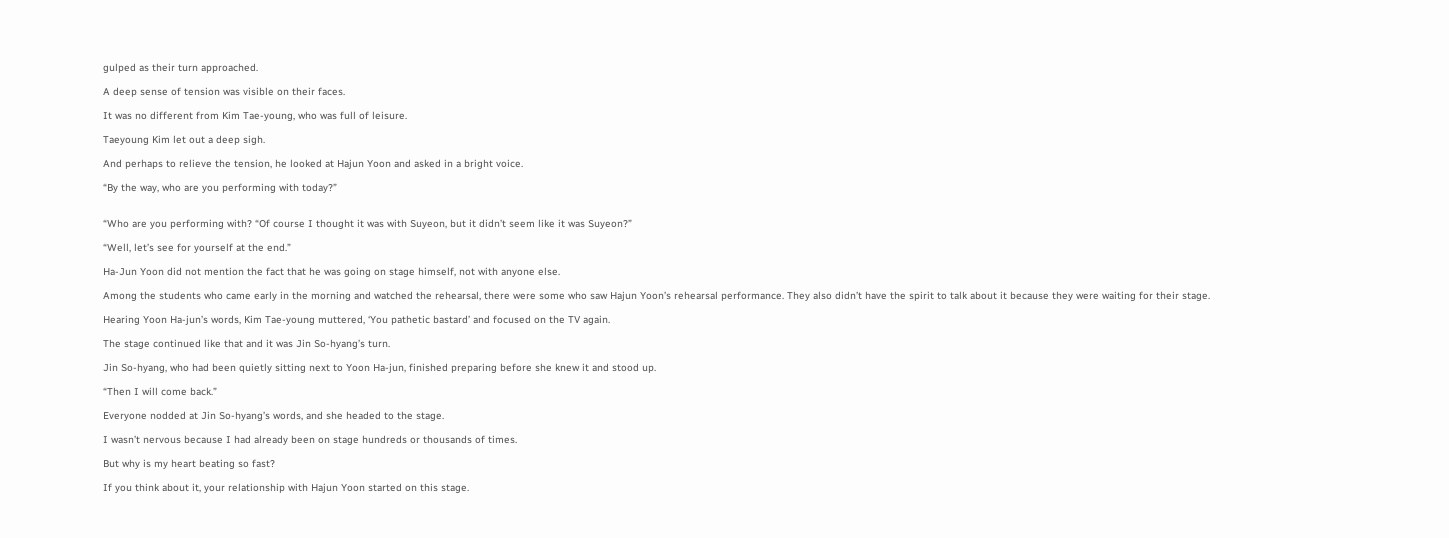gulped as their turn approached.

A deep sense of tension was visible on their faces.

It was no different from Kim Tae-young, who was full of leisure.

Taeyoung Kim let out a deep sigh.

And perhaps to relieve the tension, he looked at Hajun Yoon and asked in a bright voice.

“By the way, who are you performing with today?”


“Who are you performing with? “Of course I thought it was with Suyeon, but it didn’t seem like it was Suyeon?”

“Well, let’s see for yourself at the end.”

Ha-Jun Yoon did not mention the fact that he was going on stage himself, not with anyone else.

Among the students who came early in the morning and watched the rehearsal, there were some who saw Hajun Yoon’s rehearsal performance. They also didn’t have the spirit to talk about it because they were waiting for their stage.

Hearing Yoon Ha-jun’s words, Kim Tae-young muttered, ‘You pathetic bastard’ and focused on the TV again.

The stage continued like that and it was Jin So-hyang’s turn.

Jin So-hyang, who had been quietly sitting next to Yoon Ha-jun, finished preparing before she knew it and stood up.

“Then I will come back.”

Everyone nodded at Jin So-hyang’s words, and she headed to the stage.

I wasn’t nervous because I had already been on stage hundreds or thousands of times.

But why is my heart beating so fast?

If you think about it, your relationship with Hajun Yoon started on this stage.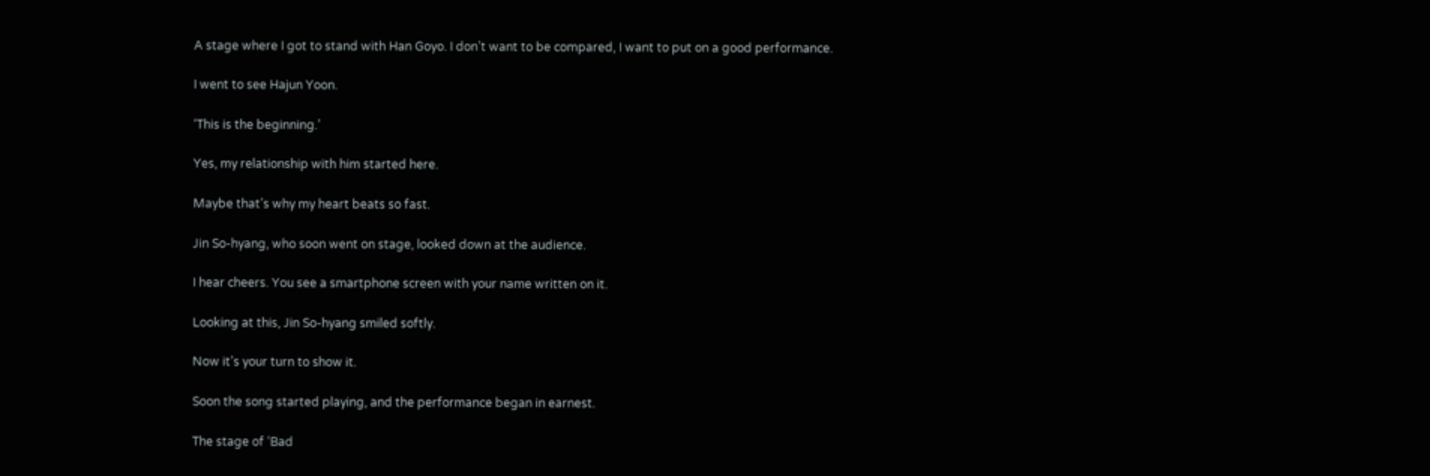A stage where I got to stand with Han Goyo. I don’t want to be compared, I want to put on a good performance.

I went to see Hajun Yoon.

‘This is the beginning.’

Yes, my relationship with him started here.

Maybe that’s why my heart beats so fast.

Jin So-hyang, who soon went on stage, looked down at the audience.

I hear cheers. You see a smartphone screen with your name written on it.

Looking at this, Jin So-hyang smiled softly.

Now it’s your turn to show it.

Soon the song started playing, and the performance began in earnest.

The stage of ‘Bad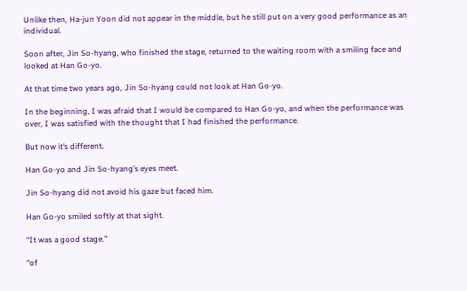Unlike then, Ha-jun Yoon did not appear in the middle, but he still put on a very good performance as an individual.

Soon after, Jin So-hyang, who finished the stage, returned to the waiting room with a smiling face and looked at Han Go-yo.

At that time two years ago, Jin So-hyang could not look at Han Go-yo.

In the beginning, I was afraid that I would be compared to Han Go-yo, and when the performance was over, I was satisfied with the thought that I had finished the performance.

But now it’s different.

Han Go-yo and Jin So-hyang’s eyes meet.

Jin So-hyang did not avoid his gaze but faced him.

Han Go-yo smiled softly at that sight.

“It was a good stage.”

“of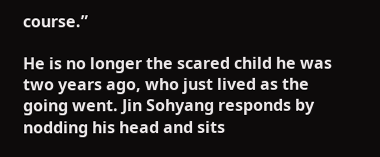course.”

He is no longer the scared child he was two years ago, who just lived as the going went. Jin Sohyang responds by nodding his head and sits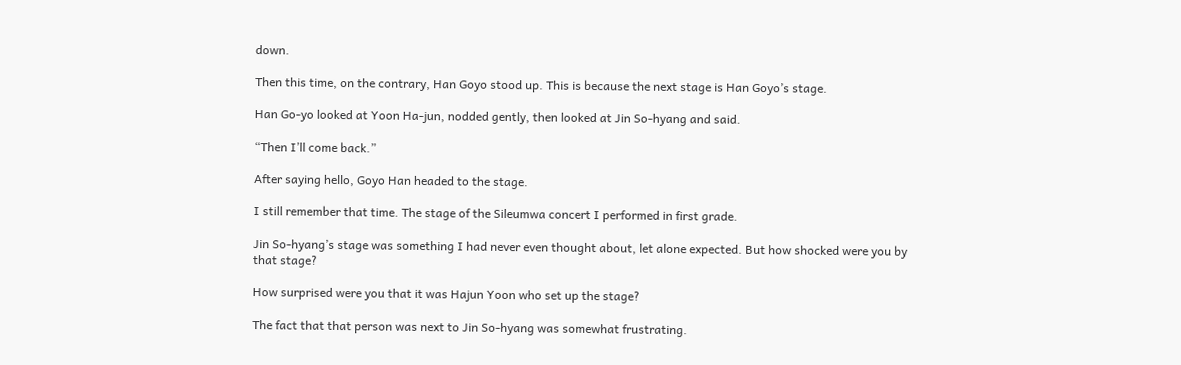down.

Then this time, on the contrary, Han Goyo stood up. This is because the next stage is Han Goyo’s stage.

Han Go-yo looked at Yoon Ha-jun, nodded gently, then looked at Jin So-hyang and said.

“Then I’ll come back.”

After saying hello, Goyo Han headed to the stage.

I still remember that time. The stage of the Sileumwa concert I performed in first grade.

Jin So-hyang’s stage was something I had never even thought about, let alone expected. But how shocked were you by that stage?

How surprised were you that it was Hajun Yoon who set up the stage?

The fact that that person was next to Jin So-hyang was somewhat frustrating.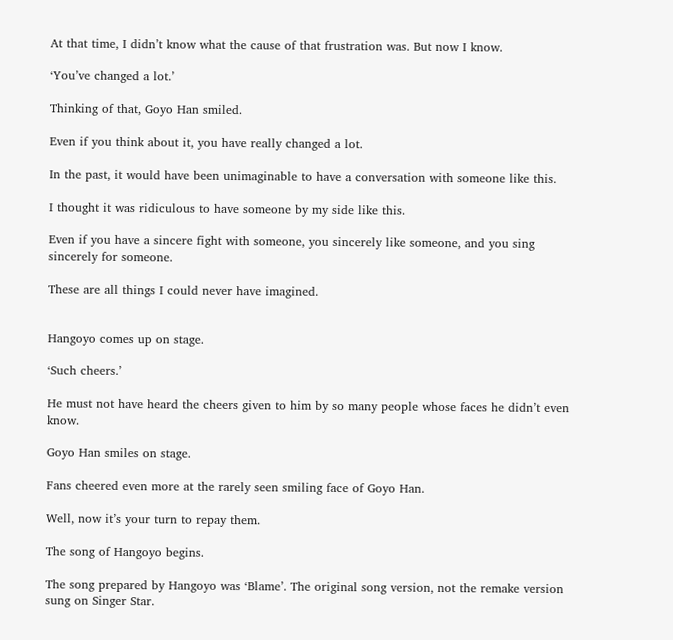At that time, I didn’t know what the cause of that frustration was. But now I know.

‘You’ve changed a lot.’

Thinking of that, Goyo Han smiled.

Even if you think about it, you have really changed a lot.

In the past, it would have been unimaginable to have a conversation with someone like this.

I thought it was ridiculous to have someone by my side like this.

Even if you have a sincere fight with someone, you sincerely like someone, and you sing sincerely for someone.

These are all things I could never have imagined.


Hangoyo comes up on stage.

‘Such cheers.’

He must not have heard the cheers given to him by so many people whose faces he didn’t even know.

Goyo Han smiles on stage.

Fans cheered even more at the rarely seen smiling face of Goyo Han.

Well, now it’s your turn to repay them.

The song of Hangoyo begins.

The song prepared by Hangoyo was ‘Blame’. The original song version, not the remake version sung on Singer Star.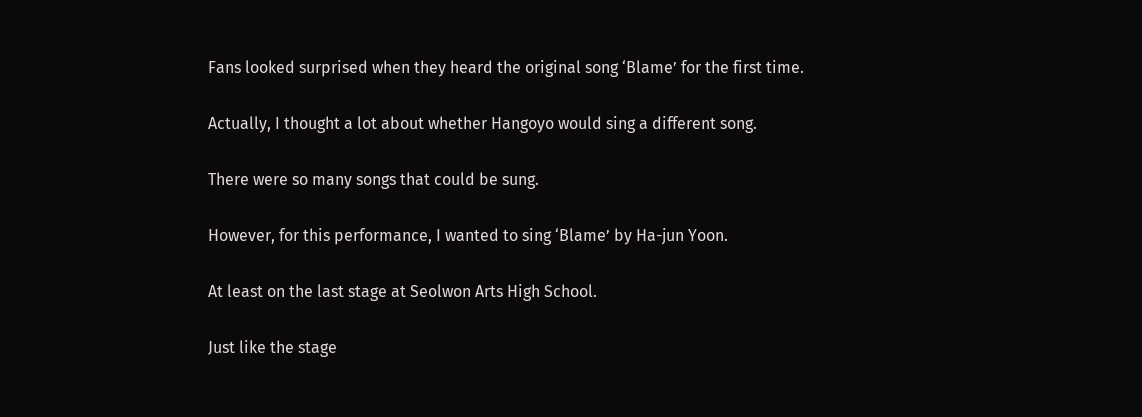Fans looked surprised when they heard the original song ‘Blame’ for the first time.

Actually, I thought a lot about whether Hangoyo would sing a different song.

There were so many songs that could be sung.

However, for this performance, I wanted to sing ‘Blame’ by Ha-jun Yoon.

At least on the last stage at Seolwon Arts High School.

Just like the stage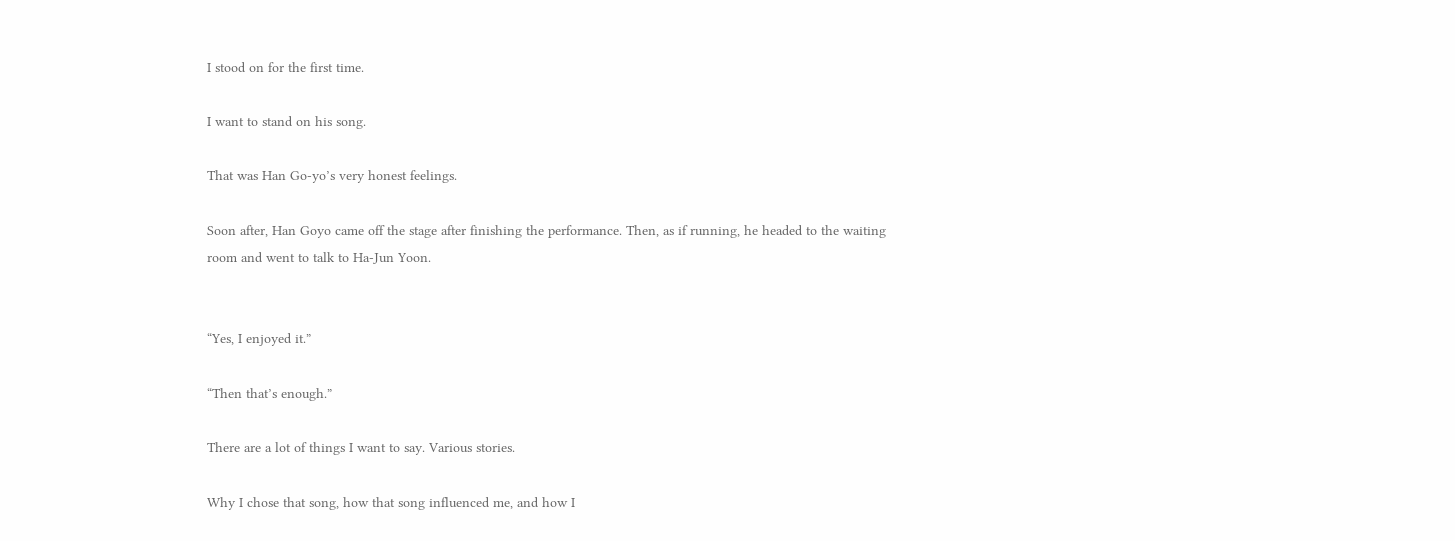I stood on for the first time.

I want to stand on his song.

That was Han Go-yo’s very honest feelings.

Soon after, Han Goyo came off the stage after finishing the performance. Then, as if running, he headed to the waiting room and went to talk to Ha-Jun Yoon.


“Yes, I enjoyed it.”

“Then that’s enough.”

There are a lot of things I want to say. Various stories.

Why I chose that song, how that song influenced me, and how I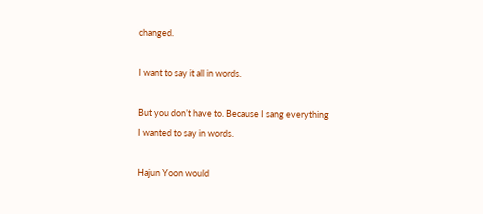changed.

I want to say it all in words.

But you don’t have to. Because I sang everything I wanted to say in words.

Hajun Yoon would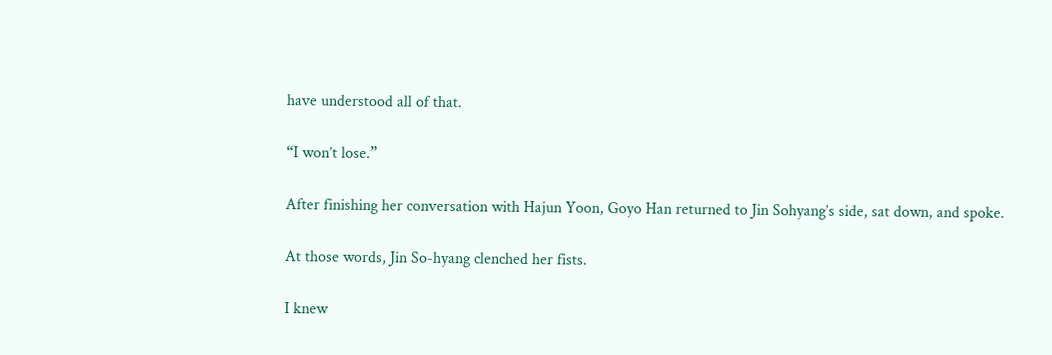have understood all of that.

“I won’t lose.”

After finishing her conversation with Hajun Yoon, Goyo Han returned to Jin Sohyang’s side, sat down, and spoke.

At those words, Jin So-hyang clenched her fists.

I knew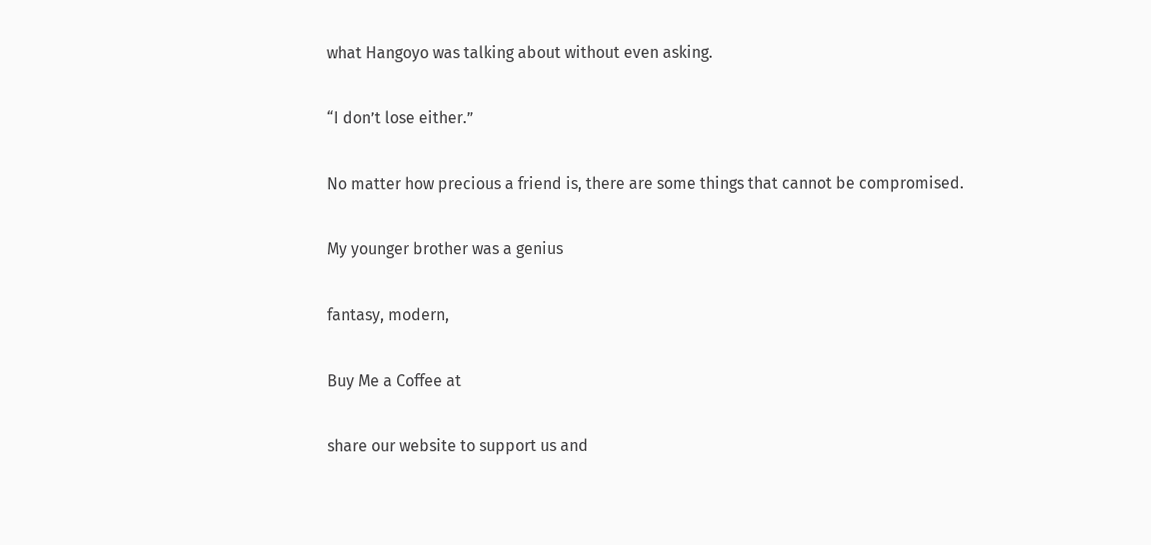what Hangoyo was talking about without even asking.

“I don’t lose either.”

No matter how precious a friend is, there are some things that cannot be compromised.

My younger brother was a genius

fantasy, modern,

Buy Me a Coffee at

share our website to support us and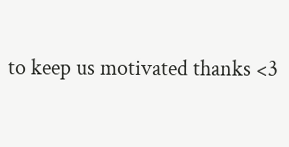to keep us motivated thanks <3